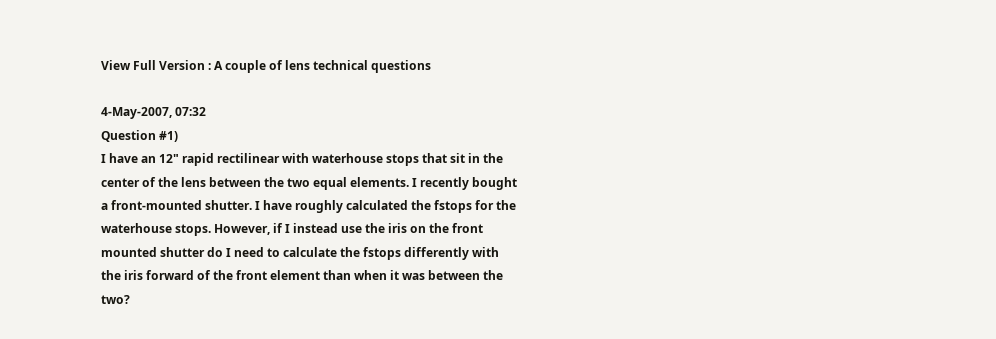View Full Version : A couple of lens technical questions

4-May-2007, 07:32
Question #1)
I have an 12" rapid rectilinear with waterhouse stops that sit in the center of the lens between the two equal elements. I recently bought a front-mounted shutter. I have roughly calculated the fstops for the waterhouse stops. However, if I instead use the iris on the front mounted shutter do I need to calculate the fstops differently with the iris forward of the front element than when it was between the two?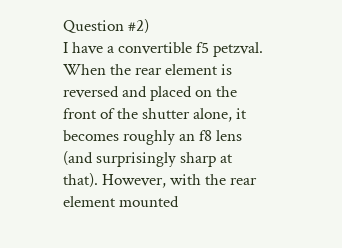Question #2)
I have a convertible f5 petzval. When the rear element is reversed and placed on the front of the shutter alone, it becomes roughly an f8 lens (and surprisingly sharp at that). However, with the rear element mounted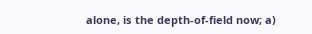alone, is the depth-of-field now; a)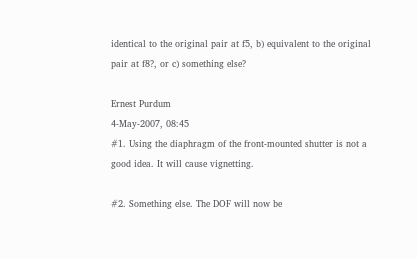identical to the original pair at f5, b) equivalent to the original pair at f8?, or c) something else?

Ernest Purdum
4-May-2007, 08:45
#1. Using the diaphragm of the front-mounted shutter is not a good idea. It will cause vignetting.

#2. Something else. The DOF will now be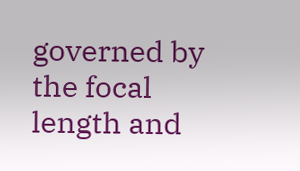governed by the focal length and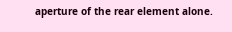aperture of the rear element alone.